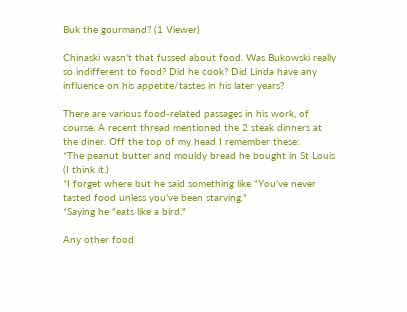Buk the gourmand? (1 Viewer)

Chinaski wasn't that fussed about food. Was Bukowski really so indifferent to food? Did he cook? Did Linda have any influence on his appetite/tastes in his later years?

There are various food-related passages in his work, of course. A recent thread mentioned the 2 steak dinners at the diner. Off the top of my head I remember these:
*The peanut butter and mouldy bread he bought in St Louis (I think it.)
*I forget where but he said something like "You've never tasted food unless you've been starving."
*Saying he "eats like a bird."

Any other food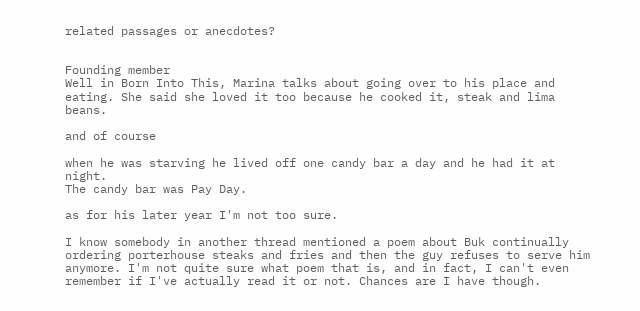related passages or anecdotes?


Founding member
Well in Born Into This, Marina talks about going over to his place and eating. She said she loved it too because he cooked it, steak and lima beans.

and of course

when he was starving he lived off one candy bar a day and he had it at night.
The candy bar was Pay Day.

as for his later year I'm not too sure.

I know somebody in another thread mentioned a poem about Buk continually ordering porterhouse steaks and fries and then the guy refuses to serve him anymore. I'm not quite sure what poem that is, and in fact, I can't even remember if I've actually read it or not. Chances are I have though.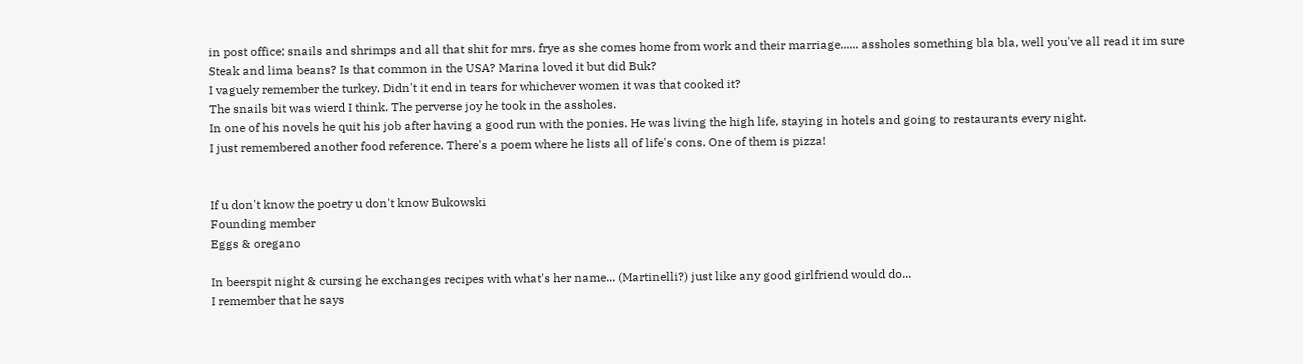in post office; snails and shrimps and all that shit for mrs. frye as she comes home from work and their marriage...... assholes something bla bla, well you've all read it im sure
Steak and lima beans? Is that common in the USA? Marina loved it but did Buk?
I vaguely remember the turkey. Didn't it end in tears for whichever women it was that cooked it?
The snails bit was wierd I think. The perverse joy he took in the assholes.
In one of his novels he quit his job after having a good run with the ponies. He was living the high life, staying in hotels and going to restaurants every night.
I just remembered another food reference. There's a poem where he lists all of life's cons. One of them is pizza!


If u don't know the poetry u don't know Bukowski
Founding member
Eggs & oregano

In beerspit night & cursing he exchanges recipes with what's her name... (Martinelli?) just like any good girlfriend would do...
I remember that he says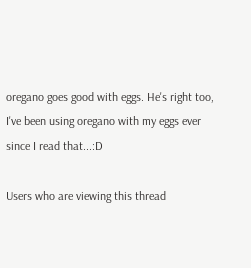oregano goes good with eggs. He's right too, I've been using oregano with my eggs ever since I read that...:D

Users who are viewing this thread